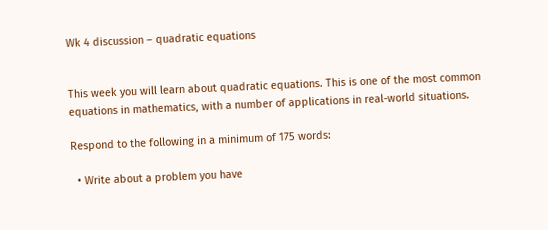Wk 4 discussion – quadratic equations


This week you will learn about quadratic equations. This is one of the most common equations in mathematics, with a number of applications in real-world situations.

Respond to the following in a minimum of 175 words:

  • Write about a problem you have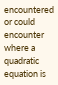encountered or could encounter where a quadratic equation is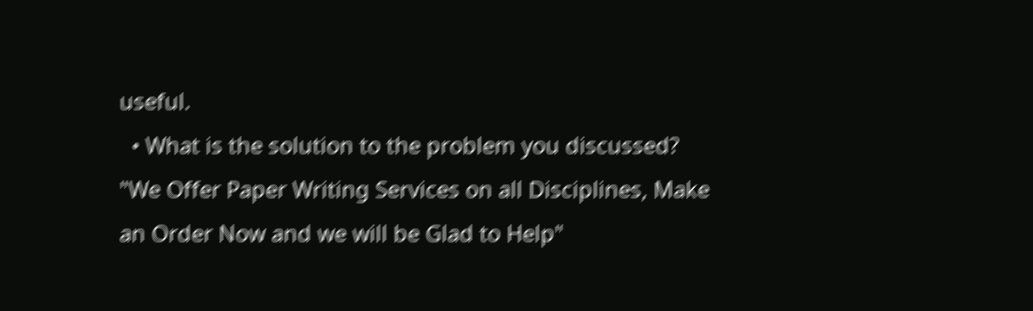useful.
  • What is the solution to the problem you discussed?
"We Offer Paper Writing Services on all Disciplines, Make an Order Now and we will be Glad to Help"